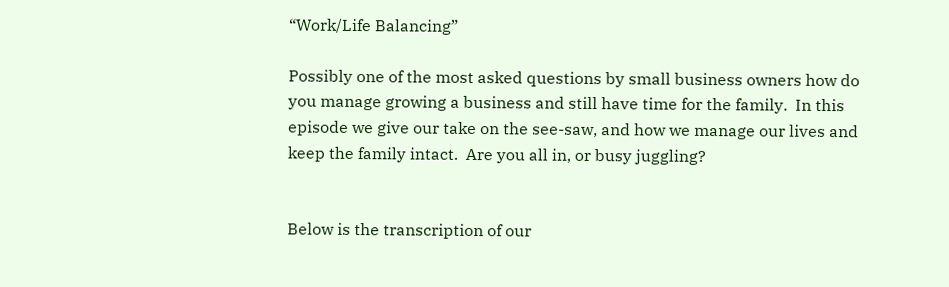“Work/Life Balancing”

Possibly one of the most asked questions by small business owners how do you manage growing a business and still have time for the family.  In this episode we give our take on the see-saw, and how we manage our lives and keep the family intact.  Are you all in, or busy juggling?


Below is the transcription of our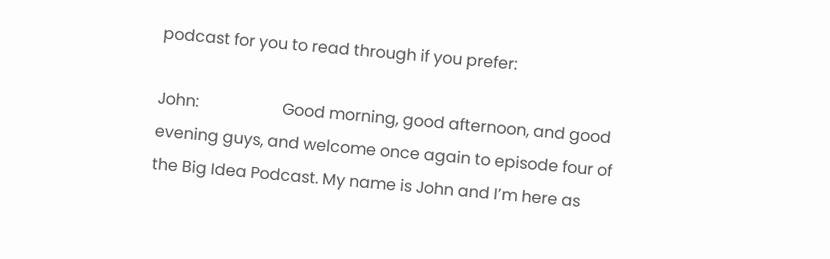podcast for you to read through if you prefer:

John:                     Good morning, good afternoon, and good evening guys, and welcome once again to episode four of the Big Idea Podcast. My name is John and I’m here as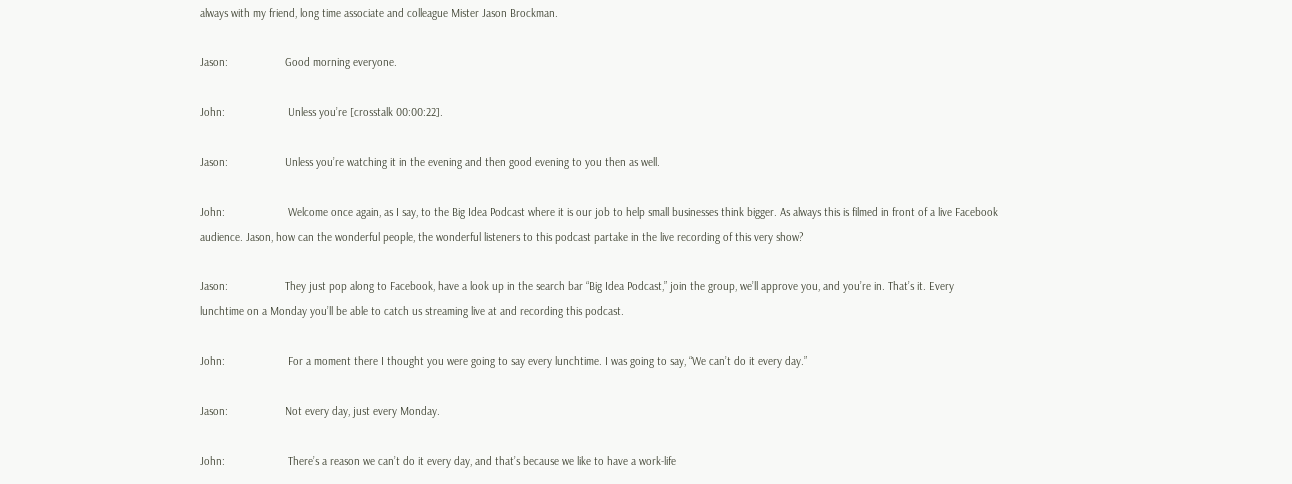always with my friend, long time associate and colleague Mister Jason Brockman.

Jason:                   Good morning everyone.

John:                     Unless you’re [crosstalk 00:00:22].

Jason:                   Unless you’re watching it in the evening and then good evening to you then as well.

John:                     Welcome once again, as I say, to the Big Idea Podcast where it is our job to help small businesses think bigger. As always this is filmed in front of a live Facebook audience. Jason, how can the wonderful people, the wonderful listeners to this podcast partake in the live recording of this very show?

Jason:                   They just pop along to Facebook, have a look up in the search bar “Big Idea Podcast,” join the group, we’ll approve you, and you’re in. That’s it. Every lunchtime on a Monday you’ll be able to catch us streaming live at and recording this podcast.

John:                     For a moment there I thought you were going to say every lunchtime. I was going to say, “We can’t do it every day.”

Jason:                   Not every day, just every Monday.

John:                     There’s a reason we can’t do it every day, and that’s because we like to have a work-life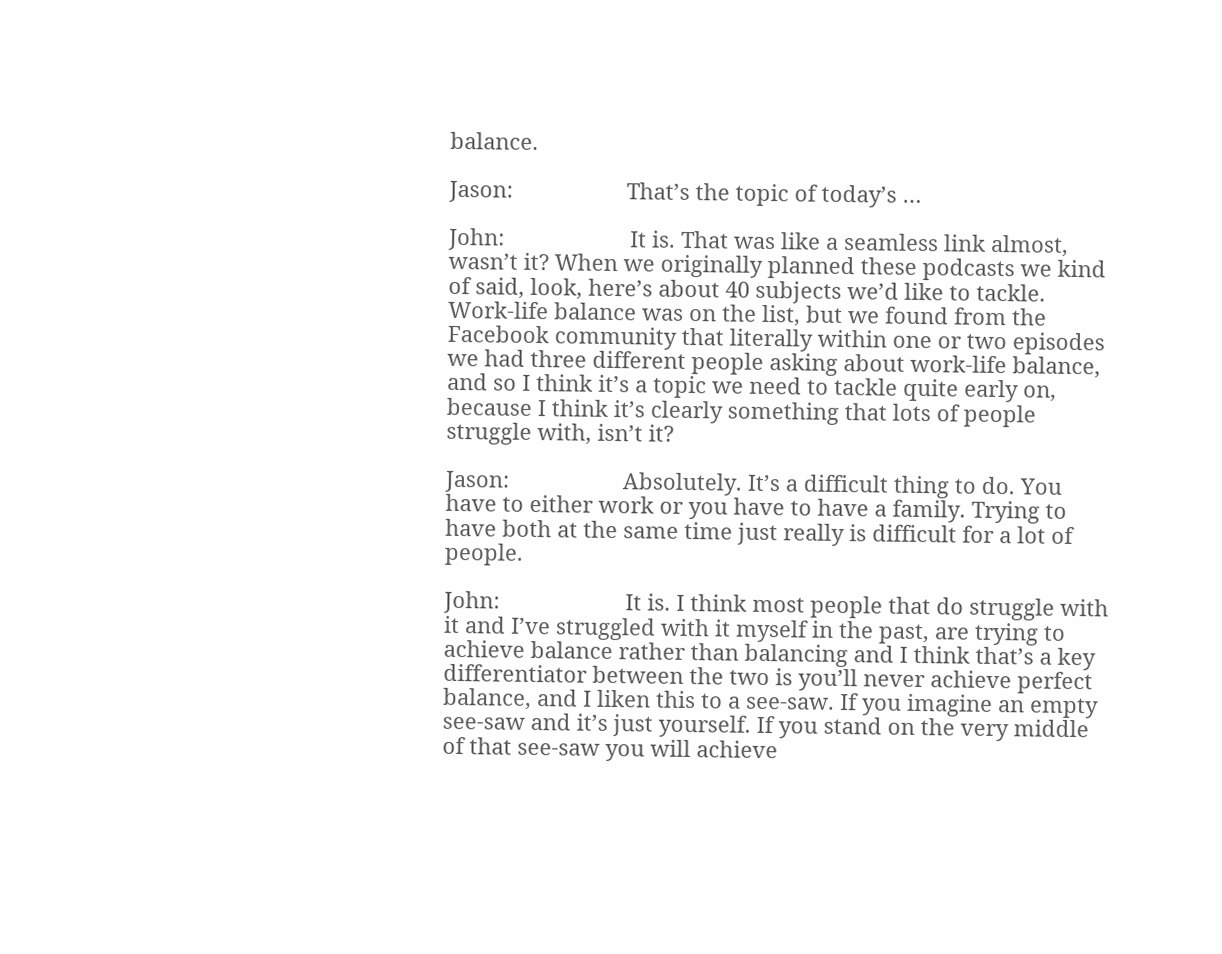balance.

Jason:                   That’s the topic of today’s …

John:                     It is. That was like a seamless link almost, wasn’t it? When we originally planned these podcasts we kind of said, look, here’s about 40 subjects we’d like to tackle. Work-life balance was on the list, but we found from the Facebook community that literally within one or two episodes we had three different people asking about work-life balance, and so I think it’s a topic we need to tackle quite early on, because I think it’s clearly something that lots of people struggle with, isn’t it?

Jason:                   Absolutely. It’s a difficult thing to do. You have to either work or you have to have a family. Trying to have both at the same time just really is difficult for a lot of people.

John:                     It is. I think most people that do struggle with it and I’ve struggled with it myself in the past, are trying to achieve balance rather than balancing and I think that’s a key differentiator between the two is you’ll never achieve perfect balance, and I liken this to a see-saw. If you imagine an empty see-saw and it’s just yourself. If you stand on the very middle of that see-saw you will achieve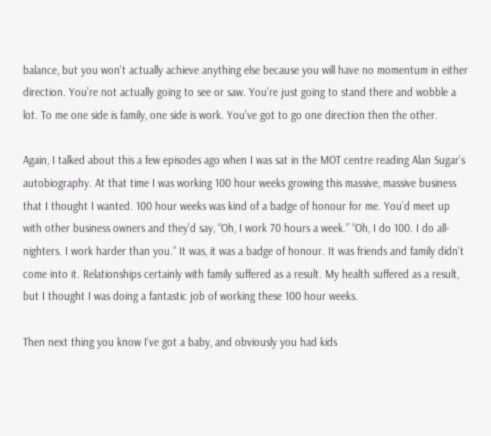balance, but you won’t actually achieve anything else because you will have no momentum in either direction. You’re not actually going to see or saw. You’re just going to stand there and wobble a lot. To me one side is family, one side is work. You’ve got to go one direction then the other.

Again, I talked about this a few episodes ago when I was sat in the MOT centre reading Alan Sugar’s autobiography. At that time I was working 100 hour weeks growing this massive, massive business that I thought I wanted. 100 hour weeks was kind of a badge of honour for me. You’d meet up with other business owners and they’d say, “Oh, I work 70 hours a week.” “Oh, I do 100. I do all-nighters. I work harder than you.” It was, it was a badge of honour. It was friends and family didn’t come into it. Relationships certainly with family suffered as a result. My health suffered as a result, but I thought I was doing a fantastic job of working these 100 hour weeks.

Then next thing you know I’ve got a baby, and obviously you had kids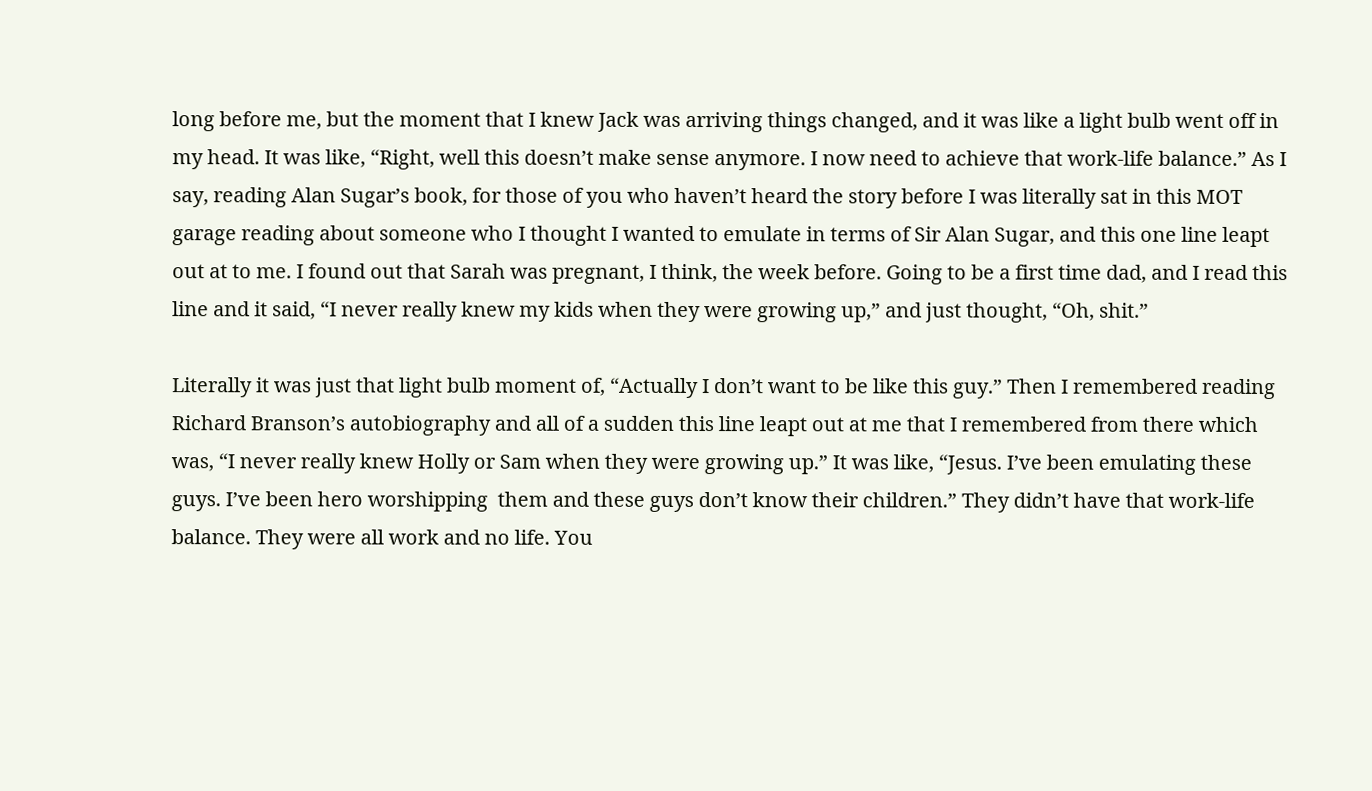long before me, but the moment that I knew Jack was arriving things changed, and it was like a light bulb went off in my head. It was like, “Right, well this doesn’t make sense anymore. I now need to achieve that work-life balance.” As I say, reading Alan Sugar’s book, for those of you who haven’t heard the story before I was literally sat in this MOT garage reading about someone who I thought I wanted to emulate in terms of Sir Alan Sugar, and this one line leapt out at to me. I found out that Sarah was pregnant, I think, the week before. Going to be a first time dad, and I read this line and it said, “I never really knew my kids when they were growing up,” and just thought, “Oh, shit.”

Literally it was just that light bulb moment of, “Actually I don’t want to be like this guy.” Then I remembered reading Richard Branson’s autobiography and all of a sudden this line leapt out at me that I remembered from there which was, “I never really knew Holly or Sam when they were growing up.” It was like, “Jesus. I’ve been emulating these guys. I’ve been hero worshipping  them and these guys don’t know their children.” They didn’t have that work-life balance. They were all work and no life. You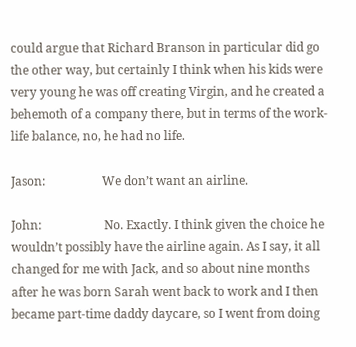could argue that Richard Branson in particular did go the other way, but certainly I think when his kids were very young he was off creating Virgin, and he created a behemoth of a company there, but in terms of the work-life balance, no, he had no life.

Jason:                   We don’t want an airline.

John:                     No. Exactly. I think given the choice he wouldn’t possibly have the airline again. As I say, it all changed for me with Jack, and so about nine months after he was born Sarah went back to work and I then became part-time daddy daycare, so I went from doing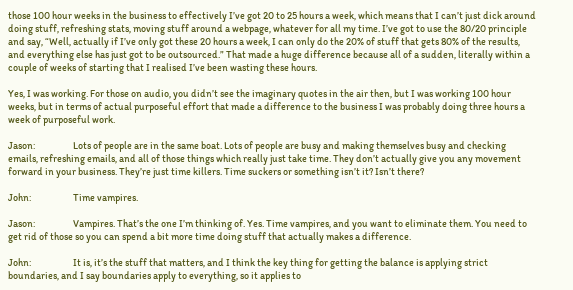those 100 hour weeks in the business to effectively I’ve got 20 to 25 hours a week, which means that I can’t just dick around doing stuff, refreshing stats, moving stuff around a webpage, whatever for all my time. I’ve got to use the 80/20 principle and say, “Well, actually if I’ve only got these 20 hours a week, I can only do the 20% of stuff that gets 80% of the results, and everything else has just got to be outsourced.” That made a huge difference because all of a sudden, literally within a couple of weeks of starting that I realised I’ve been wasting these hours.

Yes, I was working. For those on audio, you didn’t see the imaginary quotes in the air then, but I was working 100 hour weeks, but in terms of actual purposeful effort that made a difference to the business I was probably doing three hours a week of purposeful work.

Jason:                   Lots of people are in the same boat. Lots of people are busy and making themselves busy and checking emails, refreshing emails, and all of those things which really just take time. They don’t actually give you any movement forward in your business. They’re just time killers. Time suckers or something isn’t it? Isn’t there?

John:                     Time vampires.

Jason:                   Vampires. That’s the one I’m thinking of. Yes. Time vampires, and you want to eliminate them. You need to get rid of those so you can spend a bit more time doing stuff that actually makes a difference.

John:                     It is, it’s the stuff that matters, and I think the key thing for getting the balance is applying strict boundaries, and I say boundaries apply to everything, so it applies to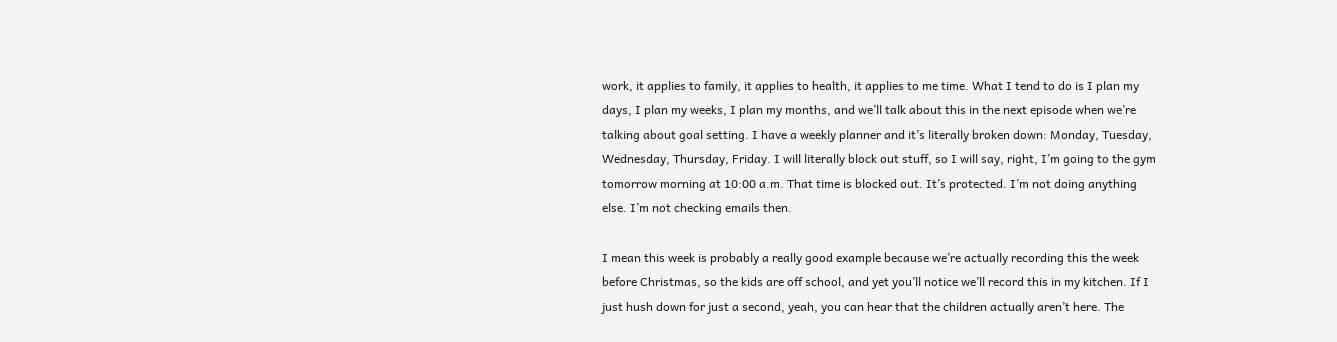work, it applies to family, it applies to health, it applies to me time. What I tend to do is I plan my days, I plan my weeks, I plan my months, and we’ll talk about this in the next episode when we’re talking about goal setting. I have a weekly planner and it’s literally broken down: Monday, Tuesday, Wednesday, Thursday, Friday. I will literally block out stuff, so I will say, right, I’m going to the gym tomorrow morning at 10:00 a.m. That time is blocked out. It’s protected. I’m not doing anything else. I’m not checking emails then.

I mean this week is probably a really good example because we’re actually recording this the week before Christmas, so the kids are off school, and yet you’ll notice we’ll record this in my kitchen. If I just hush down for just a second, yeah, you can hear that the children actually aren’t here. The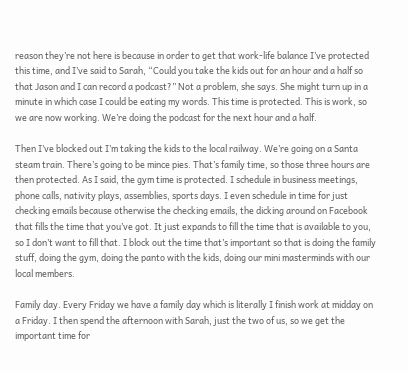reason they’re not here is because in order to get that work-life balance I’ve protected this time, and I’ve said to Sarah, “Could you take the kids out for an hour and a half so that Jason and I can record a podcast?” Not a problem, she says. She might turn up in a minute in which case I could be eating my words. This time is protected. This is work, so we are now working. We’re doing the podcast for the next hour and a half.

Then I’ve blocked out I’m taking the kids to the local railway. We’re going on a Santa steam train. There’s going to be mince pies. That’s family time, so those three hours are then protected. As I said, the gym time is protected. I schedule in business meetings, phone calls, nativity plays, assemblies, sports days. I even schedule in time for just checking emails because otherwise the checking emails, the dicking around on Facebook that fills the time that you’ve got. It just expands to fill the time that is available to you, so I don’t want to fill that. I block out the time that’s important so that is doing the family stuff, doing the gym, doing the panto with the kids, doing our mini masterminds with our local members.

Family day. Every Friday we have a family day which is literally I finish work at midday on a Friday. I then spend the afternoon with Sarah, just the two of us, so we get the important time for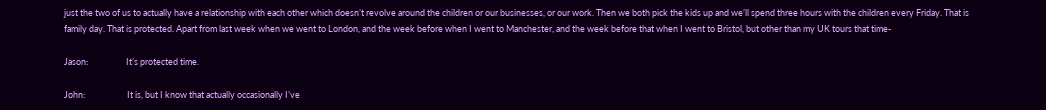just the two of us to actually have a relationship with each other which doesn’t revolve around the children or our businesses, or our work. Then we both pick the kids up and we’ll spend three hours with the children every Friday. That is family day. That is protected. Apart from last week when we went to London, and the week before when I went to Manchester, and the week before that when I went to Bristol, but other than my UK tours that time-

Jason:                   It’s protected time.

John:                     It is, but I know that actually occasionally I’ve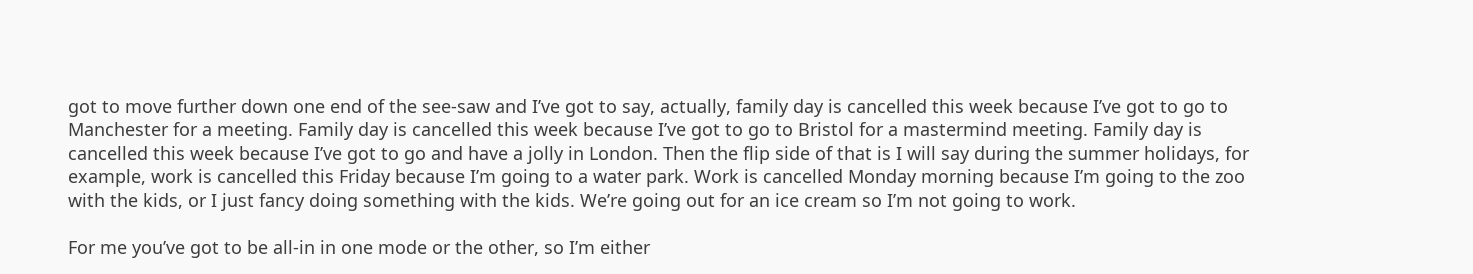got to move further down one end of the see-saw and I’ve got to say, actually, family day is cancelled this week because I’ve got to go to Manchester for a meeting. Family day is cancelled this week because I’ve got to go to Bristol for a mastermind meeting. Family day is cancelled this week because I’ve got to go and have a jolly in London. Then the flip side of that is I will say during the summer holidays, for example, work is cancelled this Friday because I’m going to a water park. Work is cancelled Monday morning because I’m going to the zoo with the kids, or I just fancy doing something with the kids. We’re going out for an ice cream so I’m not going to work.

For me you’ve got to be all-in in one mode or the other, so I’m either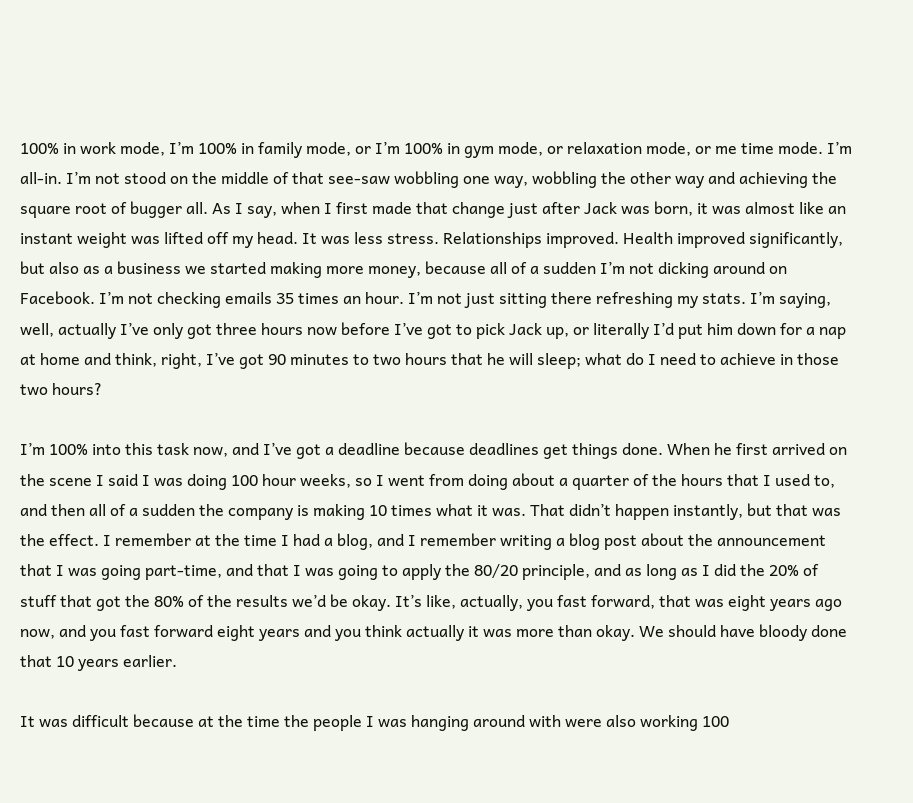100% in work mode, I’m 100% in family mode, or I’m 100% in gym mode, or relaxation mode, or me time mode. I’m all-in. I’m not stood on the middle of that see-saw wobbling one way, wobbling the other way and achieving the square root of bugger all. As I say, when I first made that change just after Jack was born, it was almost like an instant weight was lifted off my head. It was less stress. Relationships improved. Health improved significantly, but also as a business we started making more money, because all of a sudden I’m not dicking around on Facebook. I’m not checking emails 35 times an hour. I’m not just sitting there refreshing my stats. I’m saying, well, actually I’ve only got three hours now before I’ve got to pick Jack up, or literally I’d put him down for a nap at home and think, right, I’ve got 90 minutes to two hours that he will sleep; what do I need to achieve in those two hours?

I’m 100% into this task now, and I’ve got a deadline because deadlines get things done. When he first arrived on the scene I said I was doing 100 hour weeks, so I went from doing about a quarter of the hours that I used to, and then all of a sudden the company is making 10 times what it was. That didn’t happen instantly, but that was the effect. I remember at the time I had a blog, and I remember writing a blog post about the announcement that I was going part-time, and that I was going to apply the 80/20 principle, and as long as I did the 20% of stuff that got the 80% of the results we’d be okay. It’s like, actually, you fast forward, that was eight years ago now, and you fast forward eight years and you think actually it was more than okay. We should have bloody done that 10 years earlier.

It was difficult because at the time the people I was hanging around with were also working 100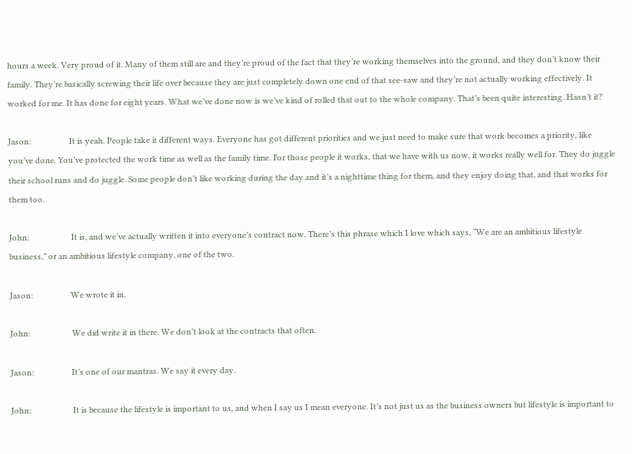hours a week. Very proud of it. Many of them still are and they’re proud of the fact that they’re working themselves into the ground, and they don’t know their family. They’re basically screwing their life over because they are just completely down one end of that see-saw and they’re not actually working effectively. It worked for me. It has done for eight years. What we’ve done now is we’ve kind of rolled that out to the whole company. That’s been quite interesting. Hasn’t it?

Jason:                   It is yeah. People take it different ways. Everyone has got different priorities and we just need to make sure that work becomes a priority, like you’ve done. You’ve protected the work time as well as the family time. For those people it works, that we have with us now, it works really well for. They do juggle their school runs and do juggle. Some people don’t like working during the day and it’s a nighttime thing for them, and they enjoy doing that, and that works for them too.

John:                     It is, and we’ve actually written it into everyone’s contract now. There’s this phrase which I love which says, “We are an ambitious lifestyle business,” or an ambitious lifestyle company, one of the two.

Jason:                   We wrote it in.

John:                     We did write it in there. We don’t look at the contracts that often.

Jason:                   It’s one of our mantras. We say it every day.

John:                     It is because the lifestyle is important to us, and when I say us I mean everyone. It’s not just us as the business owners but lifestyle is important to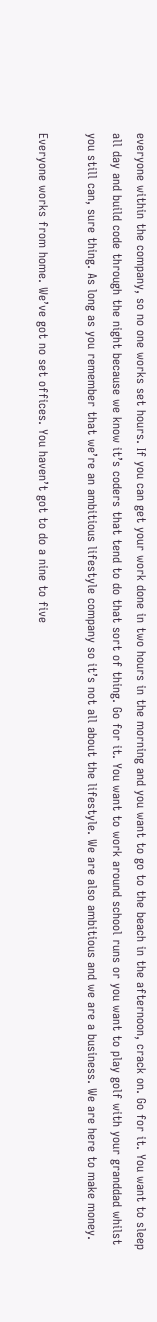everyone within the company, so no one works set hours. If you can get your work done in two hours in the morning and you want to go to the beach in the afternoon, crack on. Go for it. You want to sleep all day and build code through the night because we know it’s coders that tend to do that sort of thing. Go for it. You want to work around school runs or you want to play golf with your granddad whilst you still can, sure thing. As long as you remember that we’re an ambitious lifestyle company so it’s not all about the lifestyle. We are also ambitious and we are a business. We are here to make money.

Everyone works from home. We’ve got no set offices. You haven’t got to do a nine to five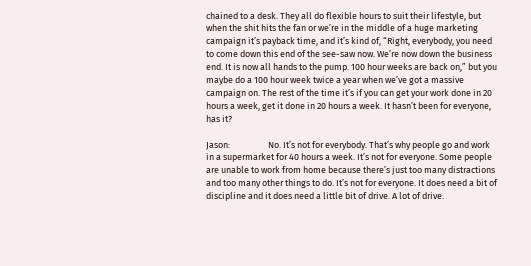chained to a desk. They all do flexible hours to suit their lifestyle, but when the shit hits the fan or we’re in the middle of a huge marketing campaign it’s payback time, and it’s kind of, “Right, everybody, you need to come down this end of the see-saw now. We’re now down the business end. It is now all hands to the pump. 100 hour weeks are back on,” but you maybe do a 100 hour week twice a year when we’ve got a massive campaign on. The rest of the time it’s if you can get your work done in 20 hours a week, get it done in 20 hours a week. It hasn’t been for everyone, has it?

Jason:                   No. It’s not for everybody. That’s why people go and work in a supermarket for 40 hours a week. It’s not for everyone. Some people are unable to work from home because there’s just too many distractions and too many other things to do. It’s not for everyone. It does need a bit of discipline and it does need a little bit of drive. A lot of drive.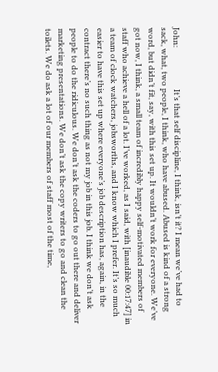John:                     It’s that self discipline, I think, isn’t it? I mean we’ve had to sack, what, two people, I think, who have abused. Abused is kind of a strong word, but didn’t fit, say, with this set up. It wouldn’t work for everyone. We’ve got now, I think, a small team of incredibly happy self-motivated members of staff who achieve a hell of a lot. I’ve worked, as I said, with [inaudible 00:17:47] in a team of clock watchers, jobsworths, and I know which I prefer. It’s so much easier to have this set up where everyone’s job description has, again, in the contract there’s no such thing as not my job in this job. I think we don’t ask people to do the ridiculous. We don’t ask the coders to go out there and deliver marketing presentations. We don’t ask the copy writers to go and clean the toilets. We do ask a lot of our members of staff most of the time,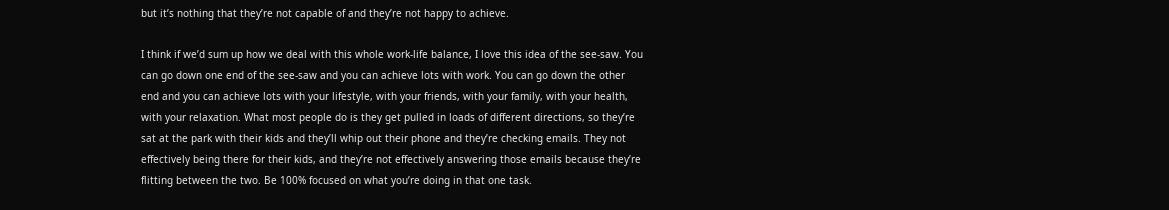but it’s nothing that they’re not capable of and they’re not happy to achieve.

I think if we’d sum up how we deal with this whole work-life balance, I love this idea of the see-saw. You can go down one end of the see-saw and you can achieve lots with work. You can go down the other end and you can achieve lots with your lifestyle, with your friends, with your family, with your health, with your relaxation. What most people do is they get pulled in loads of different directions, so they’re sat at the park with their kids and they’ll whip out their phone and they’re checking emails. They not effectively being there for their kids, and they’re not effectively answering those emails because they’re flitting between the two. Be 100% focused on what you’re doing in that one task.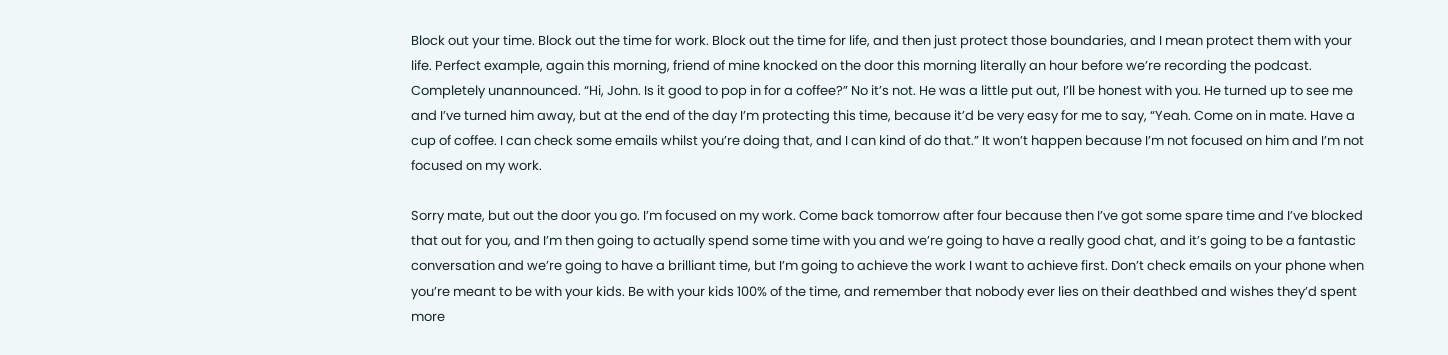Block out your time. Block out the time for work. Block out the time for life, and then just protect those boundaries, and I mean protect them with your life. Perfect example, again this morning, friend of mine knocked on the door this morning literally an hour before we’re recording the podcast. Completely unannounced. “Hi, John. Is it good to pop in for a coffee?” No it’s not. He was a little put out, I’ll be honest with you. He turned up to see me and I’ve turned him away, but at the end of the day I’m protecting this time, because it’d be very easy for me to say, “Yeah. Come on in mate. Have a cup of coffee. I can check some emails whilst you’re doing that, and I can kind of do that.” It won’t happen because I’m not focused on him and I’m not focused on my work.

Sorry mate, but out the door you go. I’m focused on my work. Come back tomorrow after four because then I’ve got some spare time and I’ve blocked that out for you, and I’m then going to actually spend some time with you and we’re going to have a really good chat, and it’s going to be a fantastic conversation and we’re going to have a brilliant time, but I’m going to achieve the work I want to achieve first. Don’t check emails on your phone when you’re meant to be with your kids. Be with your kids 100% of the time, and remember that nobody ever lies on their deathbed and wishes they’d spent more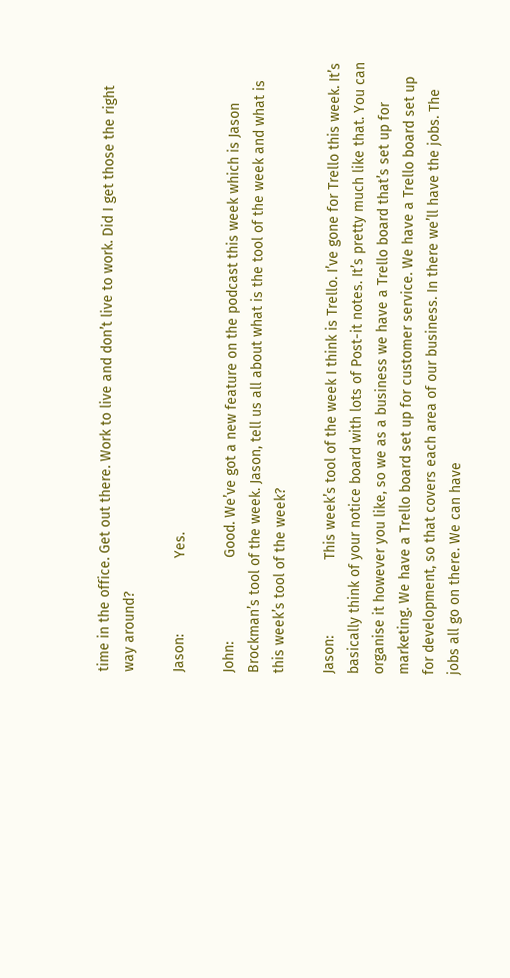time in the office. Get out there. Work to live and don’t live to work. Did I get those the right way around?

Jason:                   Yes.

John:                     Good. We’ve got a new feature on the podcast this week which is Jason Brockman’s tool of the week. Jason, tell us all about what is the tool of the week and what is this week’s tool of the week?

Jason:                   This week’s tool of the week I think is Trello. I’ve gone for Trello this week. It’s basically think of your notice board with lots of Post-it notes. It’s pretty much like that. You can organise it however you like, so we as a business we have a Trello board that’s set up for marketing. We have a Trello board set up for customer service. We have a Trello board set up for development, so that covers each area of our business. In there we’ll have the jobs. The jobs all go on there. We can have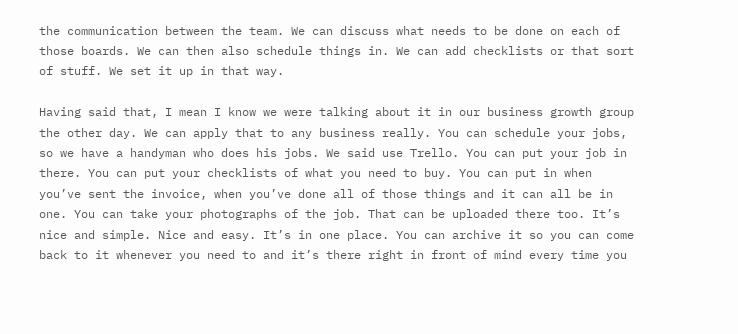the communication between the team. We can discuss what needs to be done on each of those boards. We can then also schedule things in. We can add checklists or that sort of stuff. We set it up in that way.

Having said that, I mean I know we were talking about it in our business growth group the other day. We can apply that to any business really. You can schedule your jobs, so we have a handyman who does his jobs. We said use Trello. You can put your job in there. You can put your checklists of what you need to buy. You can put in when you’ve sent the invoice, when you’ve done all of those things and it can all be in one. You can take your photographs of the job. That can be uploaded there too. It’s nice and simple. Nice and easy. It’s in one place. You can archive it so you can come back to it whenever you need to and it’s there right in front of mind every time you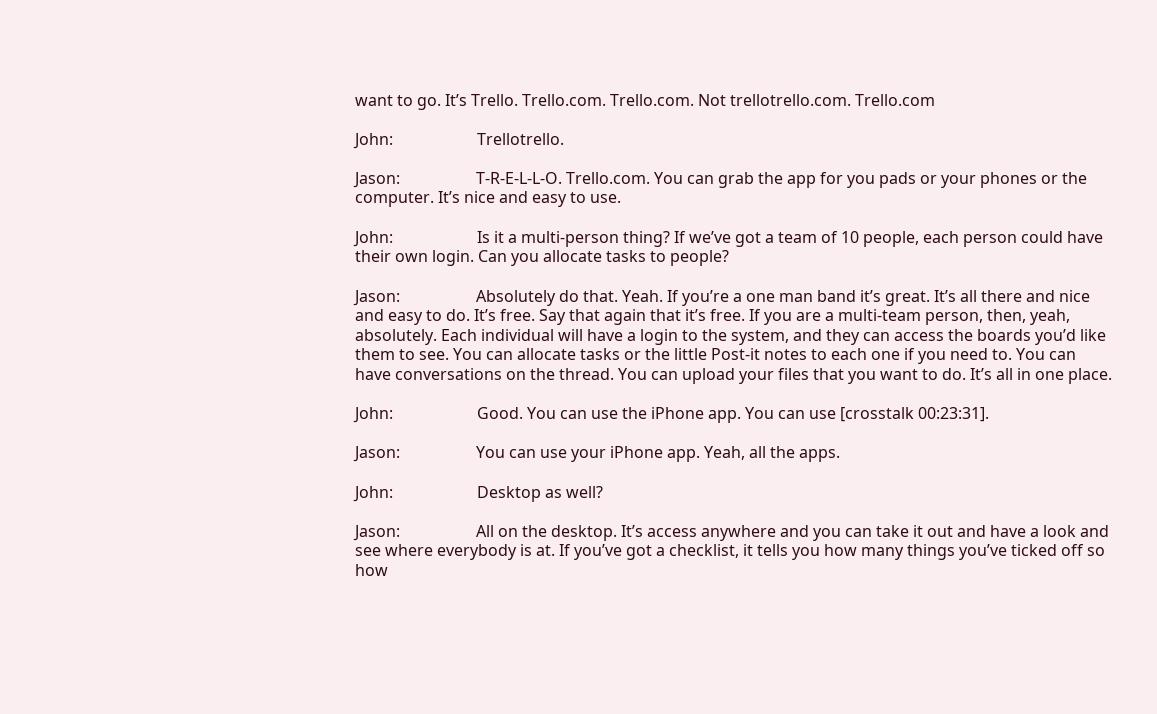want to go. It’s Trello. Trello.com. Trello.com. Not trellotrello.com. Trello.com

John:                     Trellotrello.

Jason:                   T-R-E-L-L-O. Trello.com. You can grab the app for you pads or your phones or the computer. It’s nice and easy to use.

John:                     Is it a multi-person thing? If we’ve got a team of 10 people, each person could have their own login. Can you allocate tasks to people?

Jason:                   Absolutely do that. Yeah. If you’re a one man band it’s great. It’s all there and nice and easy to do. It’s free. Say that again that it’s free. If you are a multi-team person, then, yeah, absolutely. Each individual will have a login to the system, and they can access the boards you’d like them to see. You can allocate tasks or the little Post-it notes to each one if you need to. You can have conversations on the thread. You can upload your files that you want to do. It’s all in one place.

John:                     Good. You can use the iPhone app. You can use [crosstalk 00:23:31].

Jason:                   You can use your iPhone app. Yeah, all the apps.

John:                     Desktop as well?

Jason:                   All on the desktop. It’s access anywhere and you can take it out and have a look and see where everybody is at. If you’ve got a checklist, it tells you how many things you’ve ticked off so how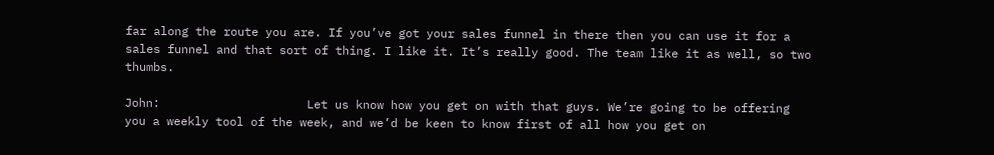far along the route you are. If you’ve got your sales funnel in there then you can use it for a sales funnel and that sort of thing. I like it. It’s really good. The team like it as well, so two thumbs.

John:                     Let us know how you get on with that guys. We’re going to be offering you a weekly tool of the week, and we’d be keen to know first of all how you get on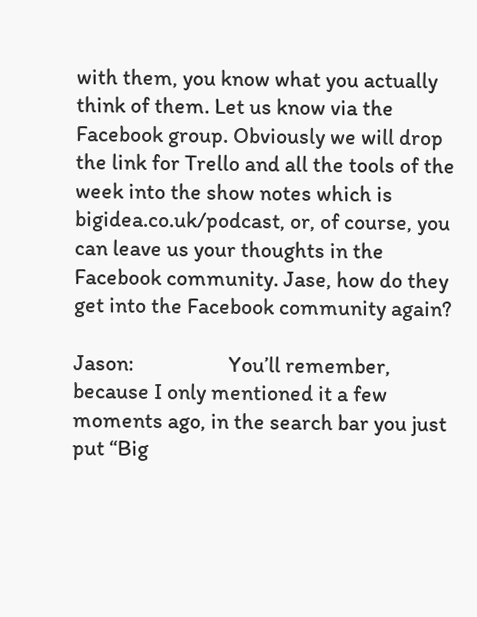with them, you know what you actually think of them. Let us know via the Facebook group. Obviously we will drop the link for Trello and all the tools of the week into the show notes which is bigidea.co.uk/podcast, or, of course, you can leave us your thoughts in the Facebook community. Jase, how do they get into the Facebook community again?

Jason:                   You’ll remember, because I only mentioned it a few moments ago, in the search bar you just put “Big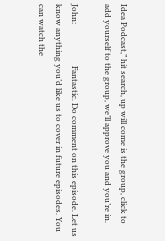Idea Podcast,” hit search, up will come is the group, click to add yourself to the group, we’ll approve you and you’re in.

John:                     Fantastic. Do comment on this episode. Let us know anything you’d like us to cover in future episodes. You can watch the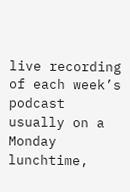live recording of each week’s podcast usually on a Monday lunchtime,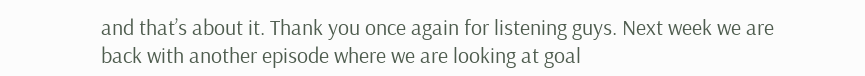and that’s about it. Thank you once again for listening guys. Next week we are back with another episode where we are looking at goal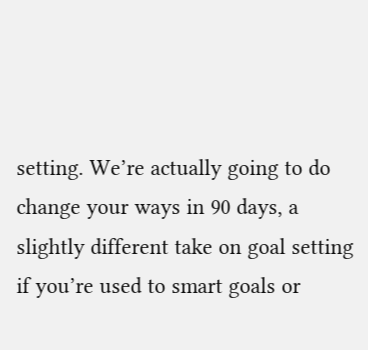setting. We’re actually going to do change your ways in 90 days, a slightly different take on goal setting if you’re used to smart goals or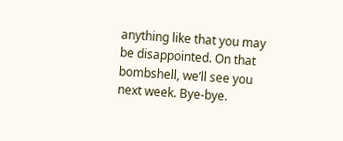anything like that you may be disappointed. On that bombshell, we’ll see you next week. Bye-bye.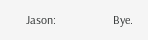Jason:                   Bye.